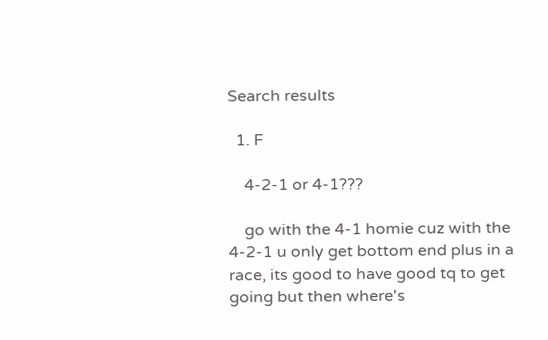Search results

  1. F

    4-2-1 or 4-1???

    go with the 4-1 homie cuz with the 4-2-1 u only get bottom end plus in a race, its good to have good tq to get going but then where's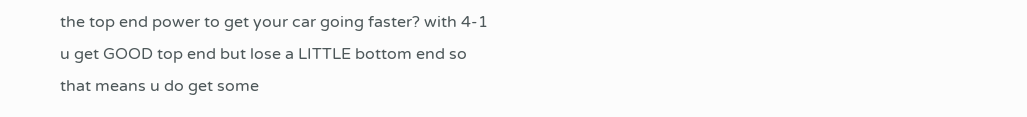the top end power to get your car going faster? with 4-1 u get GOOD top end but lose a LITTLE bottom end so that means u do get some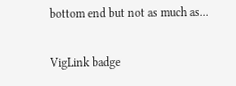bottom end but not as much as...

VigLink badge